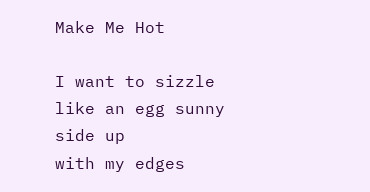Make Me Hot

I want to sizzle
like an egg sunny side up
with my edges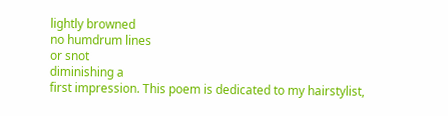lightly browned
no humdrum lines
or snot
diminishing a
first impression. This poem is dedicated to my hairstylist,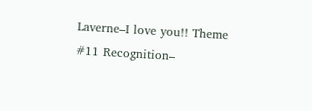Laverne–I love you!! Theme #11 Recognition–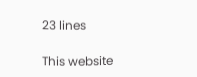23 lines

This website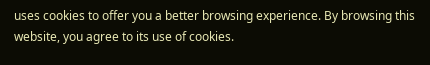uses cookies to offer you a better browsing experience. By browsing this website, you agree to its use of cookies.